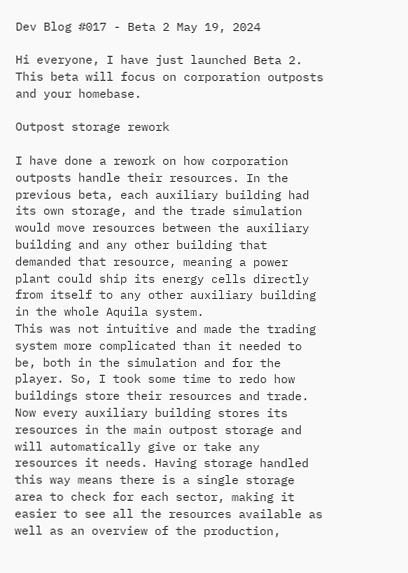Dev Blog #017 - Beta 2 May 19, 2024

Hi everyone, I have just launched Beta 2. This beta will focus on corporation outposts and your homebase.

Outpost storage rework

I have done a rework on how corporation outposts handle their resources. In the previous beta, each auxiliary building had its own storage, and the trade simulation would move resources between the auxiliary building and any other building that demanded that resource, meaning a power plant could ship its energy cells directly from itself to any other auxiliary building in the whole Aquila system.
This was not intuitive and made the trading system more complicated than it needed to be, both in the simulation and for the player. So, I took some time to redo how buildings store their resources and trade.
Now every auxiliary building stores its resources in the main outpost storage and will automatically give or take any resources it needs. Having storage handled this way means there is a single storage area to check for each sector, making it easier to see all the resources available as well as an overview of the production,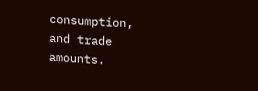consumption, and trade amounts.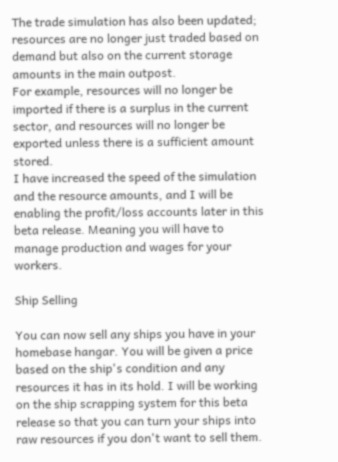The trade simulation has also been updated; resources are no longer just traded based on demand but also on the current storage amounts in the main outpost.
For example, resources will no longer be imported if there is a surplus in the current sector, and resources will no longer be exported unless there is a sufficient amount stored.
I have increased the speed of the simulation and the resource amounts, and I will be enabling the profit/loss accounts later in this beta release. Meaning you will have to manage production and wages for your workers.

Ship Selling

You can now sell any ships you have in your homebase hangar. You will be given a price based on the ship's condition and any resources it has in its hold. I will be working on the ship scrapping system for this beta release so that you can turn your ships into raw resources if you don't want to sell them.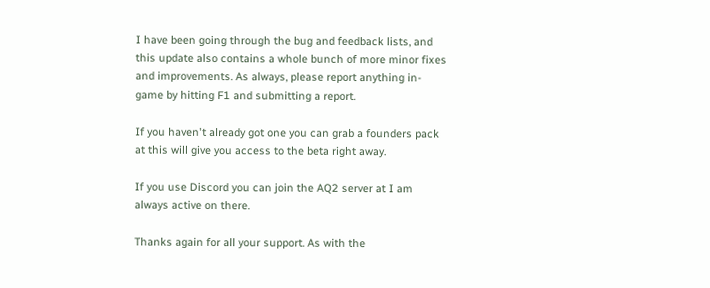I have been going through the bug and feedback lists, and this update also contains a whole bunch of more minor fixes and improvements. As always, please report anything in-game by hitting F1 and submitting a report.

If you haven't already got one you can grab a founders pack at this will give you access to the beta right away.

If you use Discord you can join the AQ2 server at I am always active on there.

Thanks again for all your support. As with the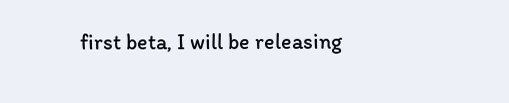first beta, I will be releasing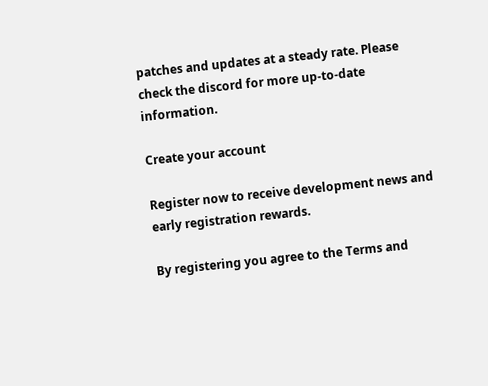patches and updates at a steady rate. Please check the discord for more up-to-date information.

Create your account

Register now to receive development news and early registration rewards.

By registering you agree to the Terms and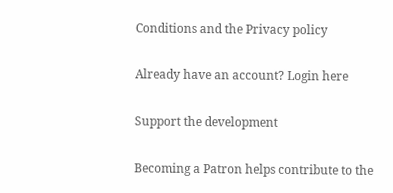Conditions and the Privacy policy

Already have an account? Login here

Support the development

Becoming a Patron helps contribute to the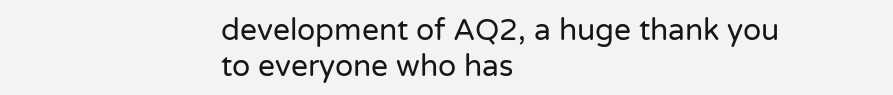development of AQ2, a huge thank you to everyone who has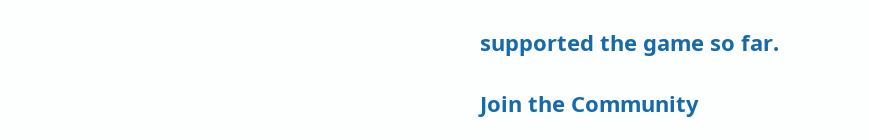supported the game so far.

Join the Community